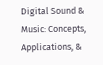Digital Sound & Music: Concepts, Applications, &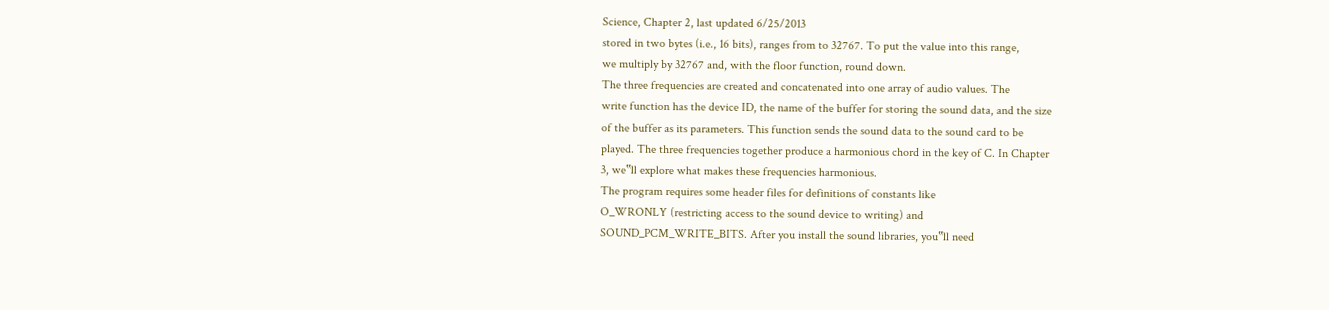Science, Chapter 2, last updated 6/25/2013
stored in two bytes (i.e., 16 bits), ranges from to 32767. To put the value into this range,
we multiply by 32767 and, with the floor function, round down.
The three frequencies are created and concatenated into one array of audio values. The
write function has the device ID, the name of the buffer for storing the sound data, and the size
of the buffer as its parameters. This function sends the sound data to the sound card to be
played. The three frequencies together produce a harmonious chord in the key of C. In Chapter
3, we‟ll explore what makes these frequencies harmonious.
The program requires some header files for definitions of constants like
O_WRONLY (restricting access to the sound device to writing) and
SOUND_PCM_WRITE_BITS. After you install the sound libraries, you‟ll need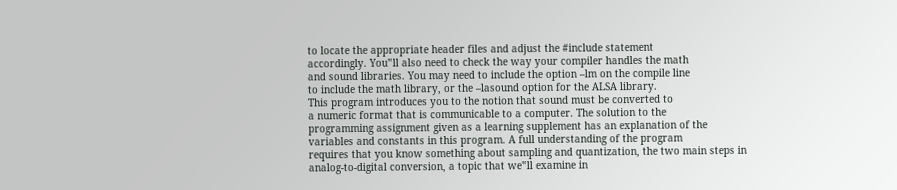to locate the appropriate header files and adjust the #include statement
accordingly. You‟ll also need to check the way your compiler handles the math
and sound libraries. You may need to include the option –lm on the compile line
to include the math library, or the –lasound option for the ALSA library.
This program introduces you to the notion that sound must be converted to
a numeric format that is communicable to a computer. The solution to the
programming assignment given as a learning supplement has an explanation of the
variables and constants in this program. A full understanding of the program
requires that you know something about sampling and quantization, the two main steps in
analog-to-digital conversion, a topic that we‟ll examine in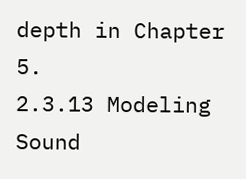depth in Chapter 5.
2.3.13 Modeling Sound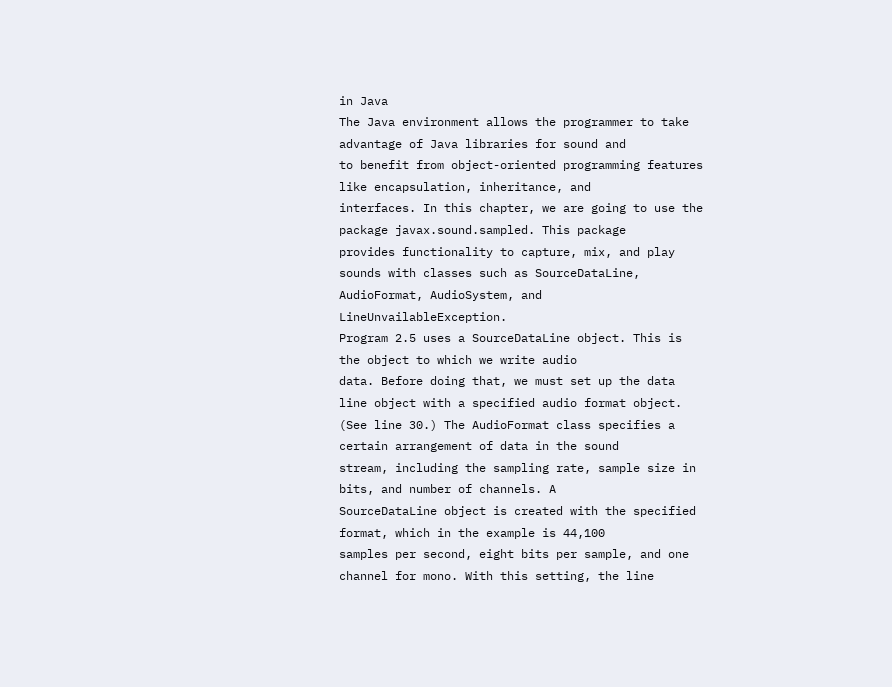in Java
The Java environment allows the programmer to take advantage of Java libraries for sound and
to benefit from object-oriented programming features like encapsulation, inheritance, and
interfaces. In this chapter, we are going to use the package javax.sound.sampled. This package
provides functionality to capture, mix, and play sounds with classes such as SourceDataLine,
AudioFormat, AudioSystem, and LineUnvailableException.
Program 2.5 uses a SourceDataLine object. This is the object to which we write audio
data. Before doing that, we must set up the data line object with a specified audio format object.
(See line 30.) The AudioFormat class specifies a certain arrangement of data in the sound
stream, including the sampling rate, sample size in bits, and number of channels. A
SourceDataLine object is created with the specified format, which in the example is 44,100
samples per second, eight bits per sample, and one channel for mono. With this setting, the line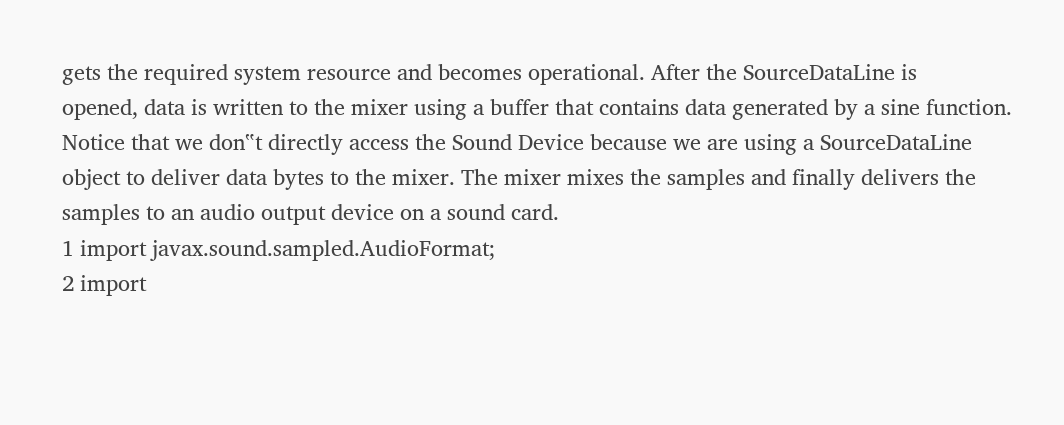gets the required system resource and becomes operational. After the SourceDataLine is
opened, data is written to the mixer using a buffer that contains data generated by a sine function.
Notice that we don‟t directly access the Sound Device because we are using a SourceDataLine
object to deliver data bytes to the mixer. The mixer mixes the samples and finally delivers the
samples to an audio output device on a sound card.
1 import javax.sound.sampled.AudioFormat;
2 import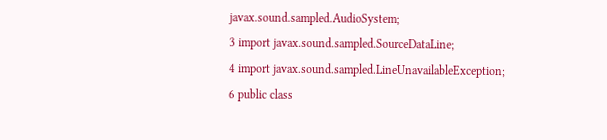javax.sound.sampled.AudioSystem;
3 import javax.sound.sampled.SourceDataLine;
4 import javax.sound.sampled.LineUnavailableException;
6 public class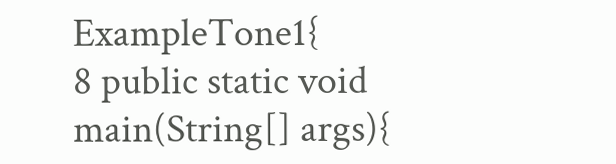ExampleTone1{
8 public static void main(String[] args){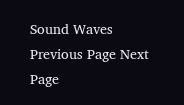Sound Waves
Previous Page Next Page